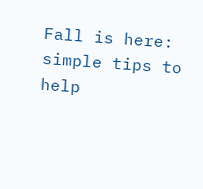Fall is here: simple tips to help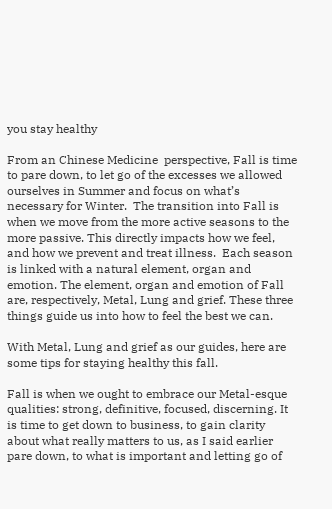you stay healthy

From an Chinese Medicine  perspective, Fall is time to pare down, to let go of the excesses we allowed ourselves in Summer and focus on what’s necessary for Winter.  The transition into Fall is when we move from the more active seasons to the more passive. This directly impacts how we feel, and how we prevent and treat illness.  Each season is linked with a natural element, organ and emotion. The element, organ and emotion of Fall are, respectively, Metal, Lung and grief. These three things guide us into how to feel the best we can.

With Metal, Lung and grief as our guides, here are some tips for staying healthy this fall.

Fall is when we ought to embrace our Metal-esque qualities: strong, definitive, focused, discerning. It is time to get down to business, to gain clarity about what really matters to us, as I said earlier pare down, to what is important and letting go of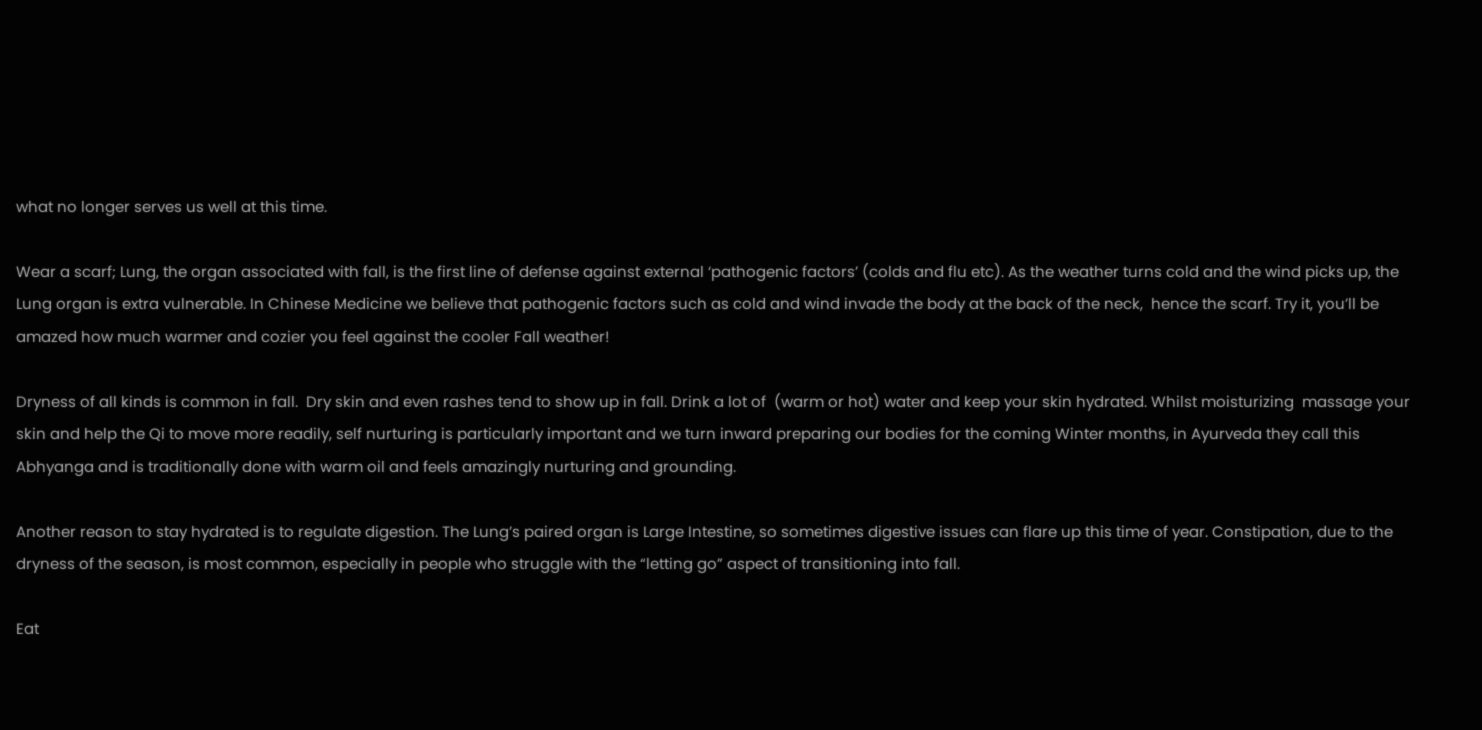what no longer serves us well at this time.

Wear a scarf; Lung, the organ associated with fall, is the first line of defense against external ‘pathogenic factors’ (colds and flu etc). As the weather turns cold and the wind picks up, the Lung organ is extra vulnerable. In Chinese Medicine we believe that pathogenic factors such as cold and wind invade the body at the back of the neck,  hence the scarf. Try it, you’ll be amazed how much warmer and cozier you feel against the cooler Fall weather!

Dryness of all kinds is common in fall.  Dry skin and even rashes tend to show up in fall. Drink a lot of  (warm or hot) water and keep your skin hydrated. Whilst moisturizing  massage your skin and help the Qi to move more readily, self nurturing is particularly important and we turn inward preparing our bodies for the coming Winter months, in Ayurveda they call this Abhyanga and is traditionally done with warm oil and feels amazingly nurturing and grounding.

Another reason to stay hydrated is to regulate digestion. The Lung’s paired organ is Large Intestine, so sometimes digestive issues can flare up this time of year. Constipation, due to the dryness of the season, is most common, especially in people who struggle with the “letting go” aspect of transitioning into fall.

Eat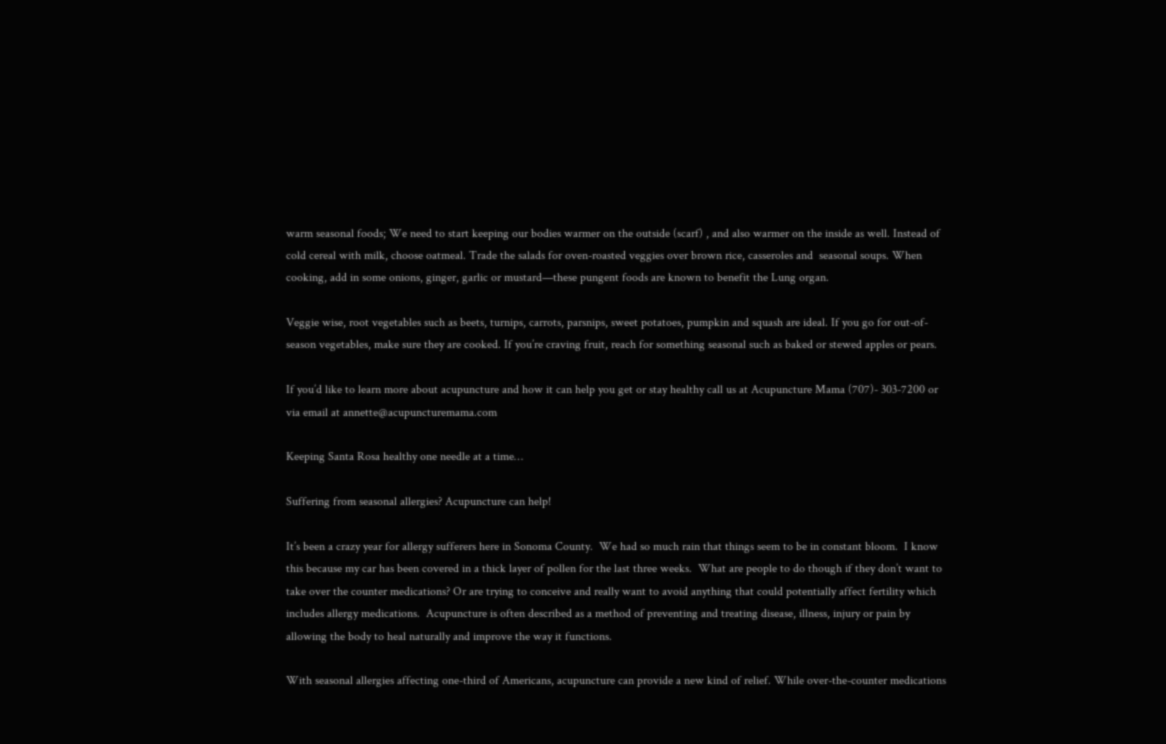warm seasonal foods; We need to start keeping our bodies warmer on the outside (scarf) , and also warmer on the inside as well. Instead of cold cereal with milk, choose oatmeal. Trade the salads for oven-roasted veggies over brown rice, casseroles and  seasonal soups. When cooking, add in some onions, ginger, garlic or mustard—these pungent foods are known to benefit the Lung organ.

Veggie wise, root vegetables such as beets, turnips, carrots, parsnips, sweet potatoes, pumpkin and squash are ideal. If you go for out-of-season vegetables, make sure they are cooked. If you’re craving fruit, reach for something seasonal such as baked or stewed apples or pears.

If you’d like to learn more about acupuncture and how it can help you get or stay healthy call us at Acupuncture Mama (707)- 303-7200 or via email at annette@acupuncturemama.com

Keeping Santa Rosa healthy one needle at a time…

Suffering from seasonal allergies? Acupuncture can help!

It’s been a crazy year for allergy sufferers here in Sonoma County.  We had so much rain that things seem to be in constant bloom.  I know this because my car has been covered in a thick layer of pollen for the last three weeks.  What are people to do though if they don’t want to take over the counter medications? Or are trying to conceive and really want to avoid anything that could potentially affect fertility which includes allergy medications.  Acupuncture is often described as a method of preventing and treating disease, illness, injury or pain by allowing the body to heal naturally and improve the way it functions.

With seasonal allergies affecting one-third of Americans, acupuncture can provide a new kind of relief. While over-the-counter medications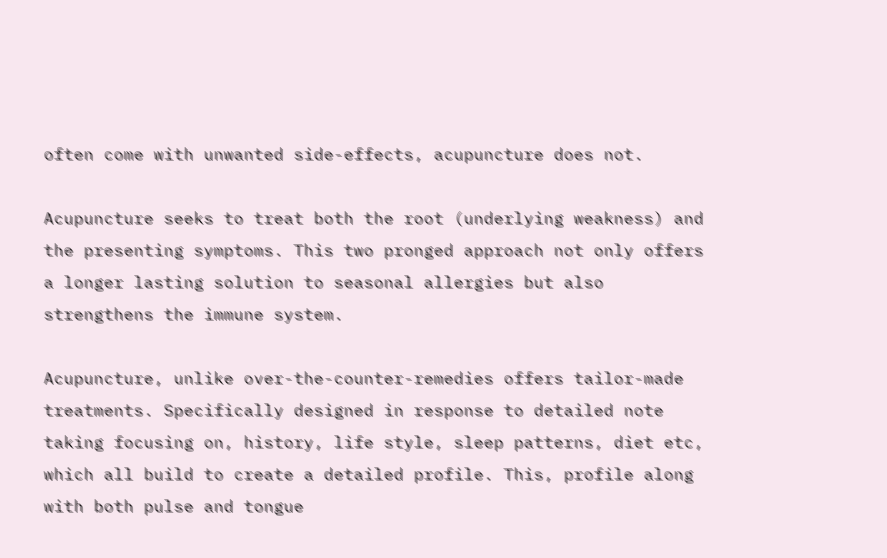often come with unwanted side-effects, acupuncture does not.

Acupuncture seeks to treat both the root (underlying weakness) and the presenting symptoms. This two pronged approach not only offers a longer lasting solution to seasonal allergies but also strengthens the immune system.

Acupuncture, unlike over-the-counter-remedies offers tailor-made treatments. Specifically designed in response to detailed note taking focusing on, history, life style, sleep patterns, diet etc, which all build to create a detailed profile. This, profile along with both pulse and tongue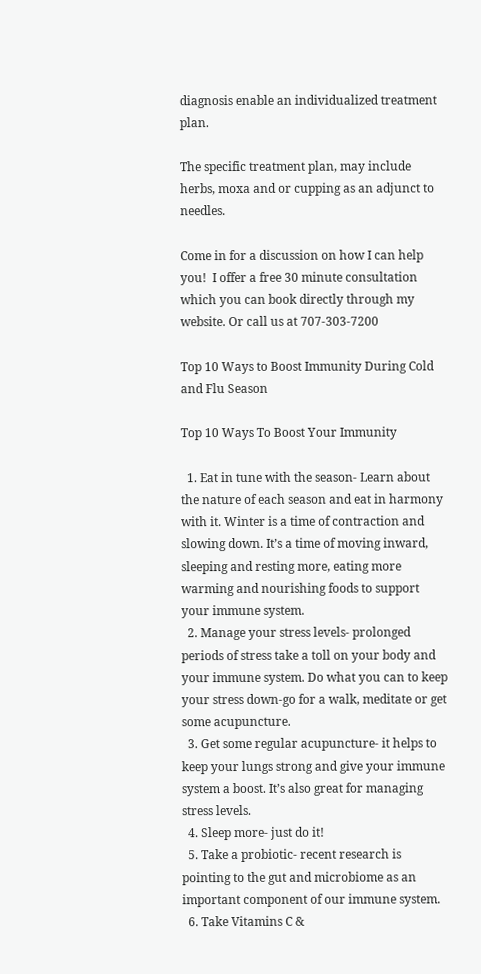diagnosis enable an individualized treatment plan.

The specific treatment plan, may include herbs, moxa and or cupping as an adjunct to needles.

Come in for a discussion on how I can help you!  I offer a free 30 minute consultation which you can book directly through my website. Or call us at 707-303-7200

Top 10 Ways to Boost Immunity During Cold and Flu Season

Top 10 Ways To Boost Your Immunity

  1. Eat in tune with the season- Learn about the nature of each season and eat in harmony with it. Winter is a time of contraction and slowing down. It’s a time of moving inward, sleeping and resting more, eating more warming and nourishing foods to support your immune system.
  2. Manage your stress levels- prolonged periods of stress take a toll on your body and your immune system. Do what you can to keep your stress down-go for a walk, meditate or get some acupuncture.
  3. Get some regular acupuncture- it helps to keep your lungs strong and give your immune system a boost. It’s also great for managing stress levels.
  4. Sleep more- just do it!
  5. Take a probiotic- recent research is pointing to the gut and microbiome as an important component of our immune system.
  6. Take Vitamins C &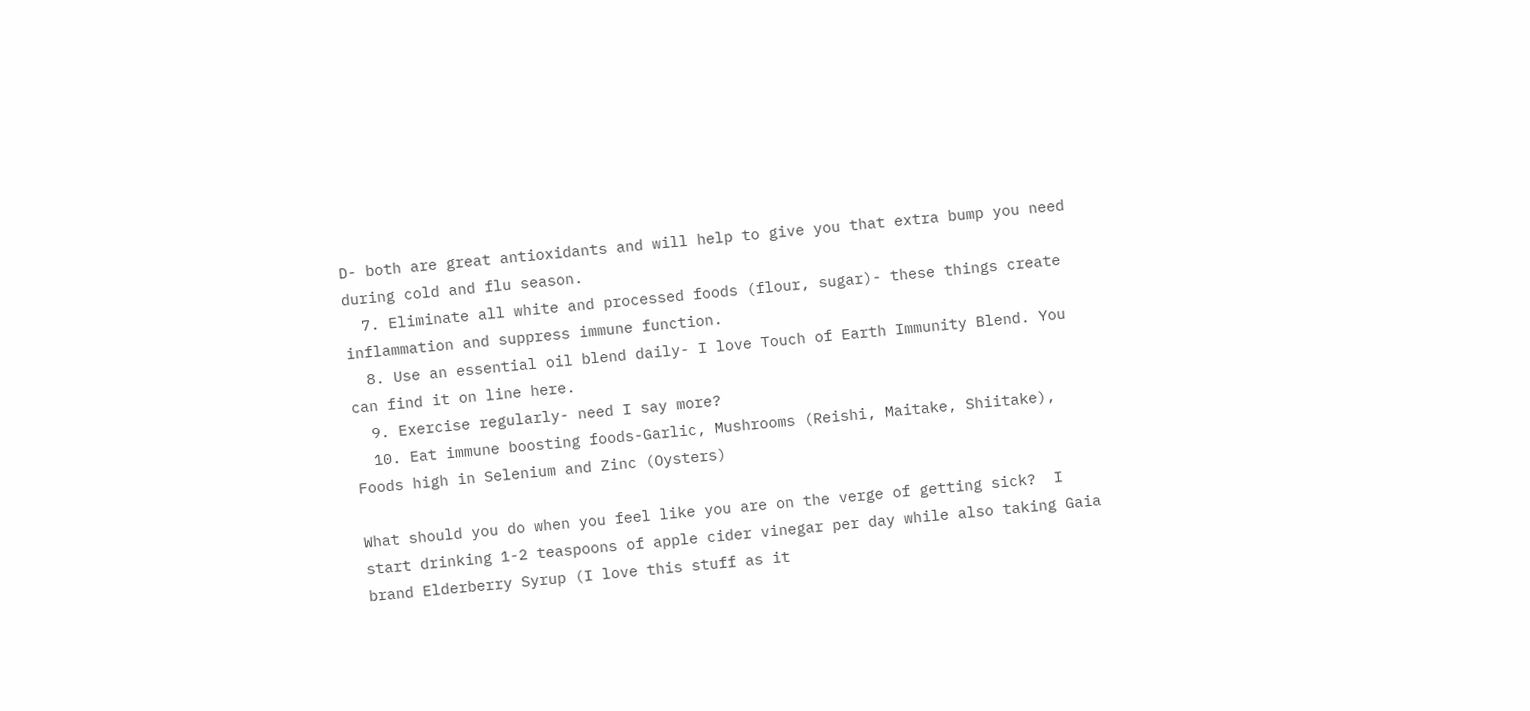D- both are great antioxidants and will help to give you that extra bump you need during cold and flu season.
  7. Eliminate all white and processed foods (flour, sugar)- these things create inflammation and suppress immune function.
  8. Use an essential oil blend daily- I love Touch of Earth Immunity Blend. You can find it on line here.
  9. Exercise regularly- need I say more?
  10. Eat immune boosting foods-Garlic, Mushrooms (Reishi, Maitake, Shiitake), Foods high in Selenium and Zinc (Oysters)

What should you do when you feel like you are on the verge of getting sick?  I start drinking 1-2 teaspoons of apple cider vinegar per day while also taking Gaia brand Elderberry Syrup (I love this stuff as it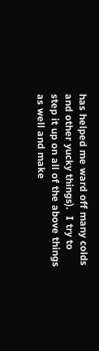has helped me ward off many colds and other yucky things).  I try to step it up on all of the above things as well and make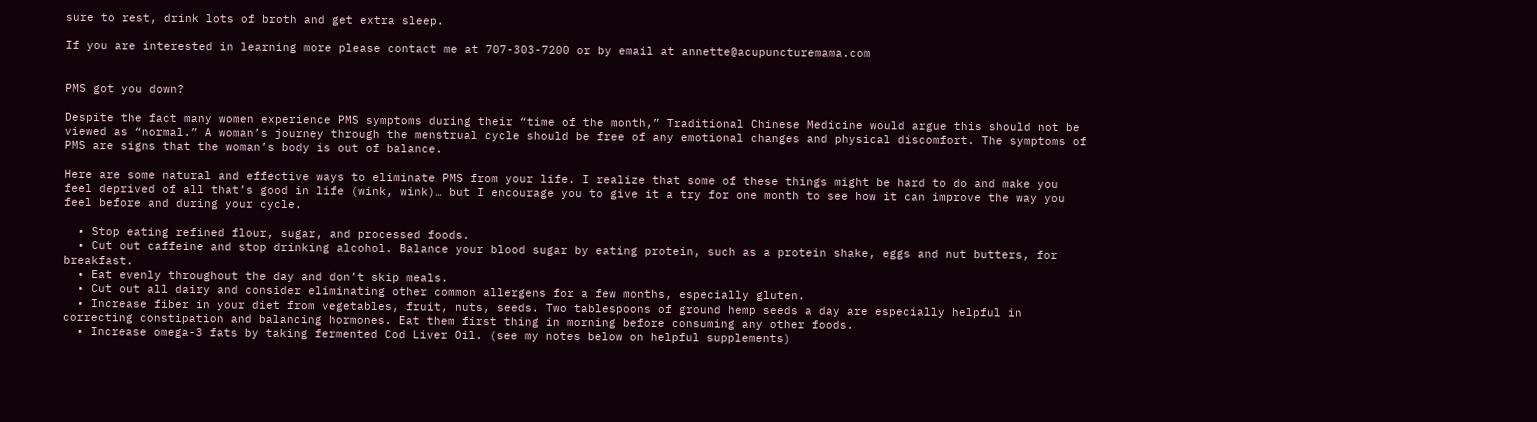sure to rest, drink lots of broth and get extra sleep.

If you are interested in learning more please contact me at 707-303-7200 or by email at annette@acupuncturemama.com


PMS got you down?

Despite the fact many women experience PMS symptoms during their “time of the month,” Traditional Chinese Medicine would argue this should not be viewed as “normal.” A woman’s journey through the menstrual cycle should be free of any emotional changes and physical discomfort. The symptoms of PMS are signs that the woman’s body is out of balance.

Here are some natural and effective ways to eliminate PMS from your life. I realize that some of these things might be hard to do and make you feel deprived of all that’s good in life (wink, wink)… but I encourage you to give it a try for one month to see how it can improve the way you feel before and during your cycle.

  • Stop eating refined flour, sugar, and processed foods.
  • Cut out caffeine and stop drinking alcohol. Balance your blood sugar by eating protein, such as a protein shake, eggs and nut butters, for breakfast.
  • Eat evenly throughout the day and don’t skip meals.
  • Cut out all dairy and consider eliminating other common allergens for a few months, especially gluten.
  • Increase fiber in your diet from vegetables, fruit, nuts, seeds. Two tablespoons of ground hemp seeds a day are especially helpful in correcting constipation and balancing hormones. Eat them first thing in morning before consuming any other foods.
  • Increase omega-3 fats by taking fermented Cod Liver Oil. (see my notes below on helpful supplements)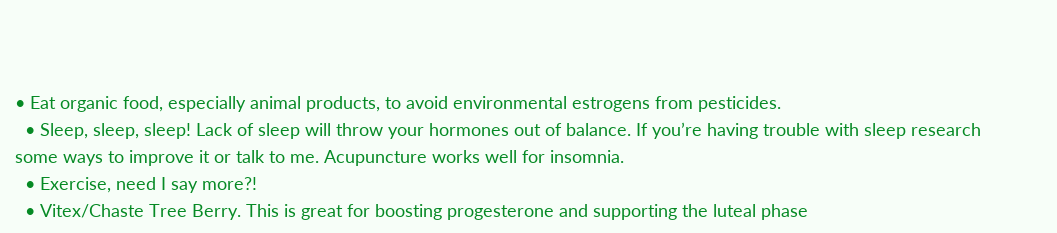• Eat organic food, especially animal products, to avoid environmental estrogens from pesticides.
  • Sleep, sleep, sleep! Lack of sleep will throw your hormones out of balance. If you’re having trouble with sleep research some ways to improve it or talk to me. Acupuncture works well for insomnia.
  • Exercise, need I say more?!
  • Vitex/Chaste Tree Berry. This is great for boosting progesterone and supporting the luteal phase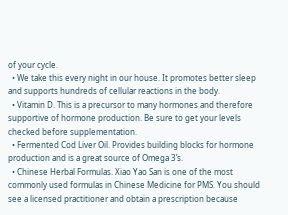of your cycle.
  • We take this every night in our house. It promotes better sleep and supports hundreds of cellular reactions in the body.
  • Vitamin D. This is a precursor to many hormones and therefore supportive of hormone production. Be sure to get your levels checked before supplementation.
  • Fermented Cod Liver Oil. Provides building blocks for hormone production and is a great source of Omega 3’s.
  • Chinese Herbal Formulas. Xiao Yao San is one of the most commonly used formulas in Chinese Medicine for PMS. You should see a licensed practitioner and obtain a prescription because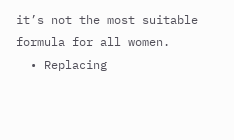it’s not the most suitable formula for all women.
  • Replacing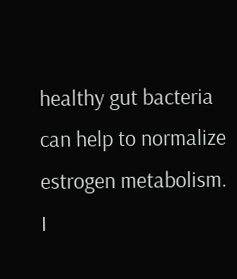healthy gut bacteria can help to normalize estrogen metabolism. I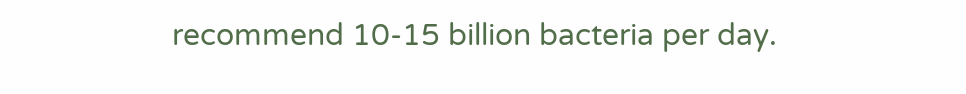recommend 10-15 billion bacteria per day.